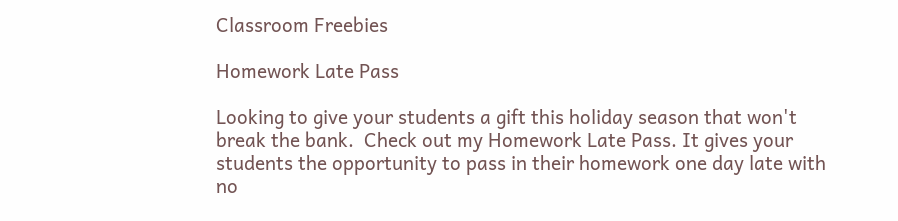Classroom Freebies

Homework Late Pass

Looking to give your students a gift this holiday season that won't break the bank.  Check out my Homework Late Pass. It gives your students the opportunity to pass in their homework one day late with no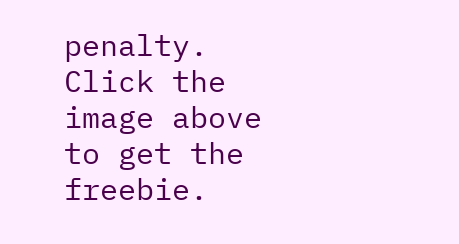penalty.
Click the image above to get the freebie.